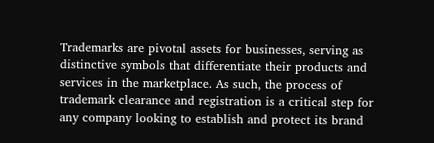Trademarks are pivotal assets for businesses, serving as distinctive symbols that differentiate their products and services in the marketplace. As such, the process of trademark clearance and registration is a critical step for any company looking to establish and protect its brand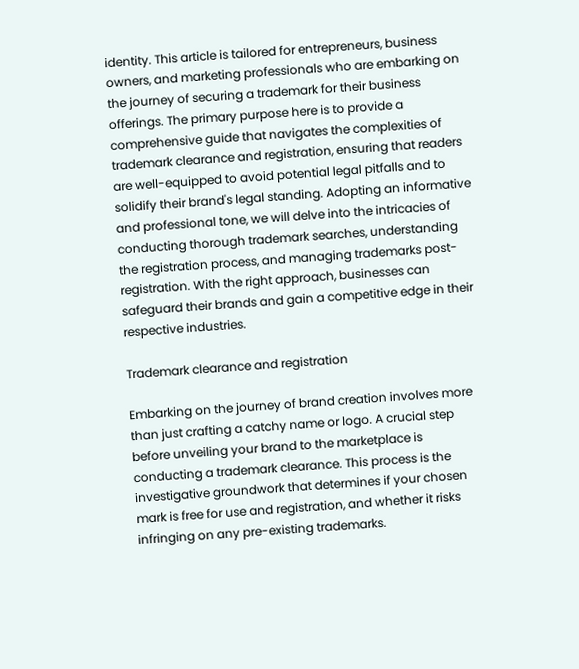identity. This article is tailored for entrepreneurs, business owners, and marketing professionals who are embarking on the journey of securing a trademark for their business offerings. The primary purpose here is to provide a comprehensive guide that navigates the complexities of trademark clearance and registration, ensuring that readers are well-equipped to avoid potential legal pitfalls and to solidify their brand's legal standing. Adopting an informative and professional tone, we will delve into the intricacies of conducting thorough trademark searches, understanding the registration process, and managing trademarks post-registration. With the right approach, businesses can safeguard their brands and gain a competitive edge in their respective industries.

Trademark clearance and registration

Embarking on the journey of brand creation involves more than just crafting a catchy name or logo. A crucial step before unveiling your brand to the marketplace is conducting a trademark clearance. This process is the investigative groundwork that determines if your chosen mark is free for use and registration, and whether it risks infringing on any pre-existing trademarks.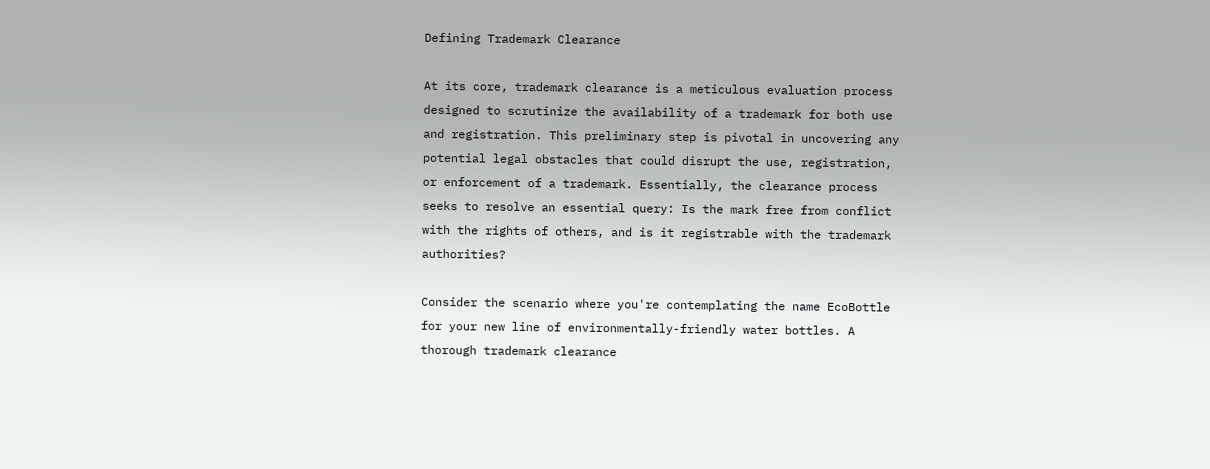Defining Trademark Clearance

At its core, trademark clearance is a meticulous evaluation process designed to scrutinize the availability of a trademark for both use and registration. This preliminary step is pivotal in uncovering any potential legal obstacles that could disrupt the use, registration, or enforcement of a trademark. Essentially, the clearance process seeks to resolve an essential query: Is the mark free from conflict with the rights of others, and is it registrable with the trademark authorities?

Consider the scenario where you're contemplating the name EcoBottle for your new line of environmentally-friendly water bottles. A thorough trademark clearance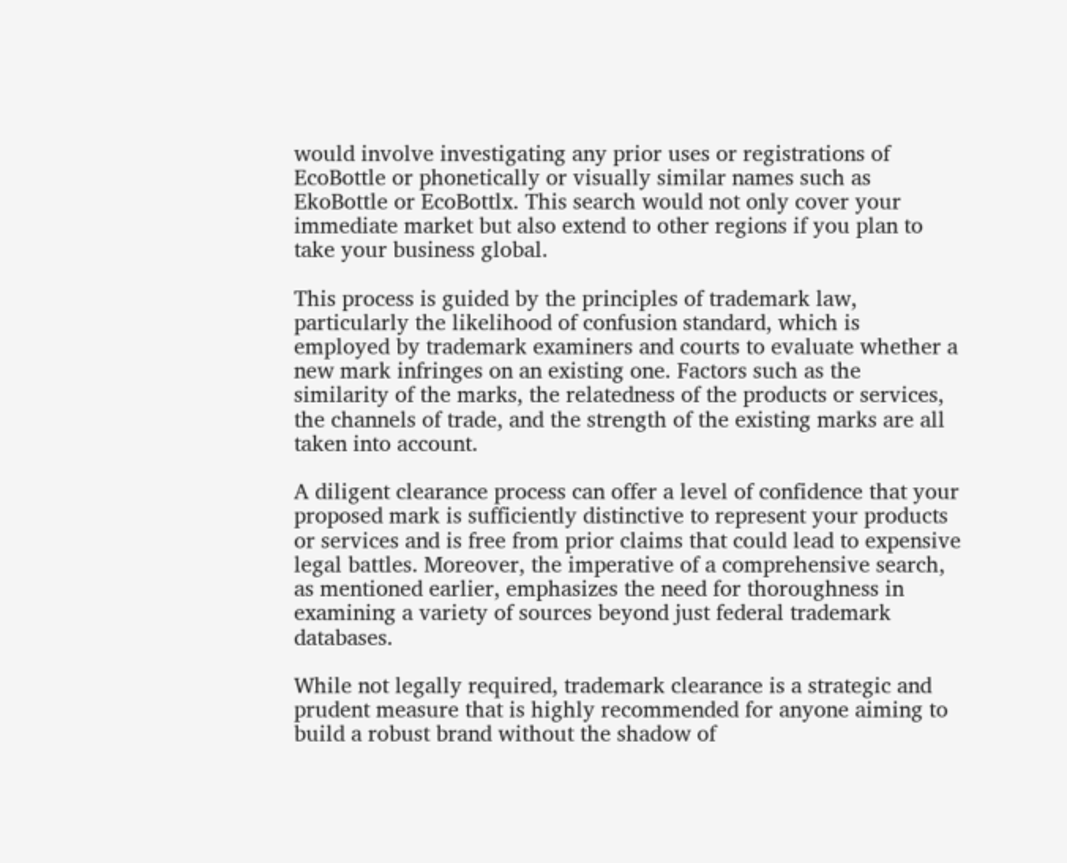would involve investigating any prior uses or registrations of EcoBottle or phonetically or visually similar names such as EkoBottle or EcoBottlx. This search would not only cover your immediate market but also extend to other regions if you plan to take your business global.

This process is guided by the principles of trademark law, particularly the likelihood of confusion standard, which is employed by trademark examiners and courts to evaluate whether a new mark infringes on an existing one. Factors such as the similarity of the marks, the relatedness of the products or services, the channels of trade, and the strength of the existing marks are all taken into account.

A diligent clearance process can offer a level of confidence that your proposed mark is sufficiently distinctive to represent your products or services and is free from prior claims that could lead to expensive legal battles. Moreover, the imperative of a comprehensive search, as mentioned earlier, emphasizes the need for thoroughness in examining a variety of sources beyond just federal trademark databases.

While not legally required, trademark clearance is a strategic and prudent measure that is highly recommended for anyone aiming to build a robust brand without the shadow of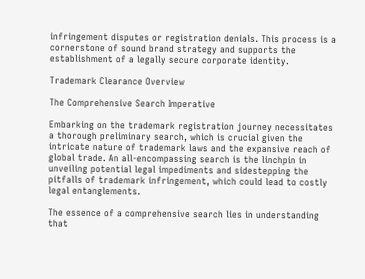infringement disputes or registration denials. This process is a cornerstone of sound brand strategy and supports the establishment of a legally secure corporate identity.

Trademark Clearance Overview

The Comprehensive Search Imperative

Embarking on the trademark registration journey necessitates a thorough preliminary search, which is crucial given the intricate nature of trademark laws and the expansive reach of global trade. An all-encompassing search is the linchpin in unveiling potential legal impediments and sidestepping the pitfalls of trademark infringement, which could lead to costly legal entanglements.

The essence of a comprehensive search lies in understanding that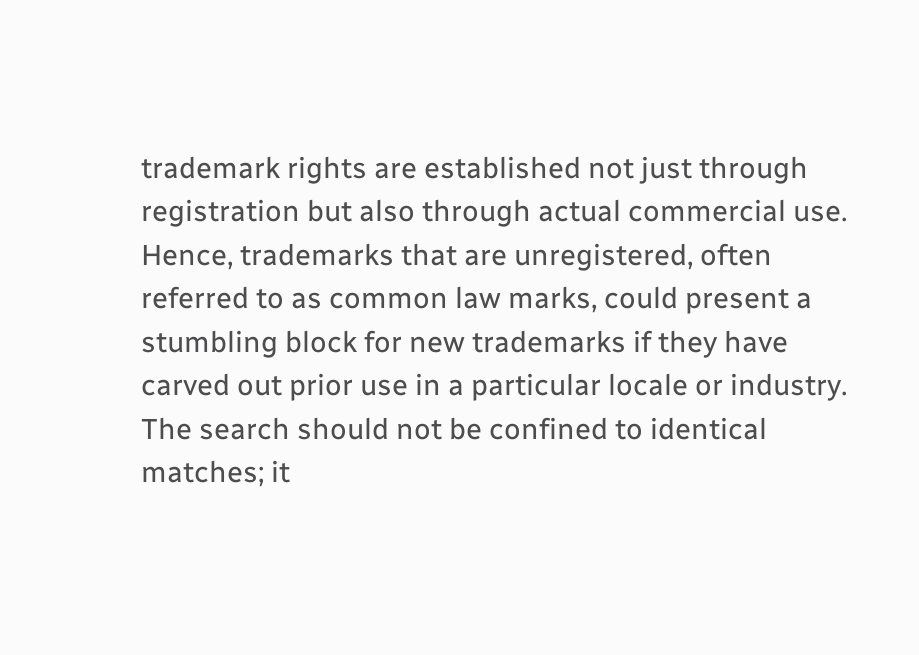trademark rights are established not just through registration but also through actual commercial use. Hence, trademarks that are unregistered, often referred to as common law marks, could present a stumbling block for new trademarks if they have carved out prior use in a particular locale or industry. The search should not be confined to identical matches; it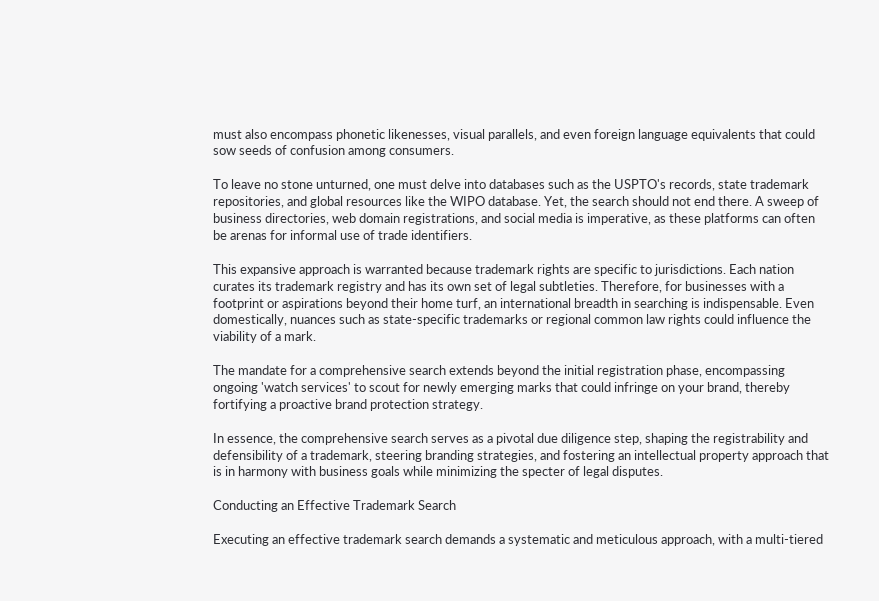must also encompass phonetic likenesses, visual parallels, and even foreign language equivalents that could sow seeds of confusion among consumers.

To leave no stone unturned, one must delve into databases such as the USPTO's records, state trademark repositories, and global resources like the WIPO database. Yet, the search should not end there. A sweep of business directories, web domain registrations, and social media is imperative, as these platforms can often be arenas for informal use of trade identifiers.

This expansive approach is warranted because trademark rights are specific to jurisdictions. Each nation curates its trademark registry and has its own set of legal subtleties. Therefore, for businesses with a footprint or aspirations beyond their home turf, an international breadth in searching is indispensable. Even domestically, nuances such as state-specific trademarks or regional common law rights could influence the viability of a mark.

The mandate for a comprehensive search extends beyond the initial registration phase, encompassing ongoing 'watch services' to scout for newly emerging marks that could infringe on your brand, thereby fortifying a proactive brand protection strategy.

In essence, the comprehensive search serves as a pivotal due diligence step, shaping the registrability and defensibility of a trademark, steering branding strategies, and fostering an intellectual property approach that is in harmony with business goals while minimizing the specter of legal disputes.

Conducting an Effective Trademark Search

Executing an effective trademark search demands a systematic and meticulous approach, with a multi-tiered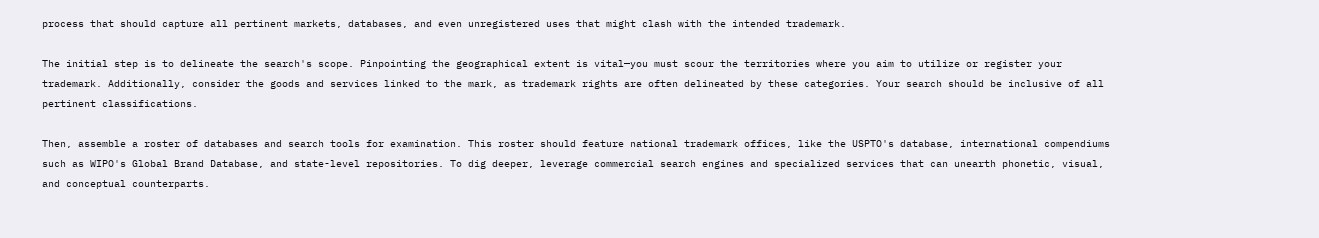process that should capture all pertinent markets, databases, and even unregistered uses that might clash with the intended trademark.

The initial step is to delineate the search's scope. Pinpointing the geographical extent is vital—you must scour the territories where you aim to utilize or register your trademark. Additionally, consider the goods and services linked to the mark, as trademark rights are often delineated by these categories. Your search should be inclusive of all pertinent classifications.

Then, assemble a roster of databases and search tools for examination. This roster should feature national trademark offices, like the USPTO's database, international compendiums such as WIPO's Global Brand Database, and state-level repositories. To dig deeper, leverage commercial search engines and specialized services that can unearth phonetic, visual, and conceptual counterparts.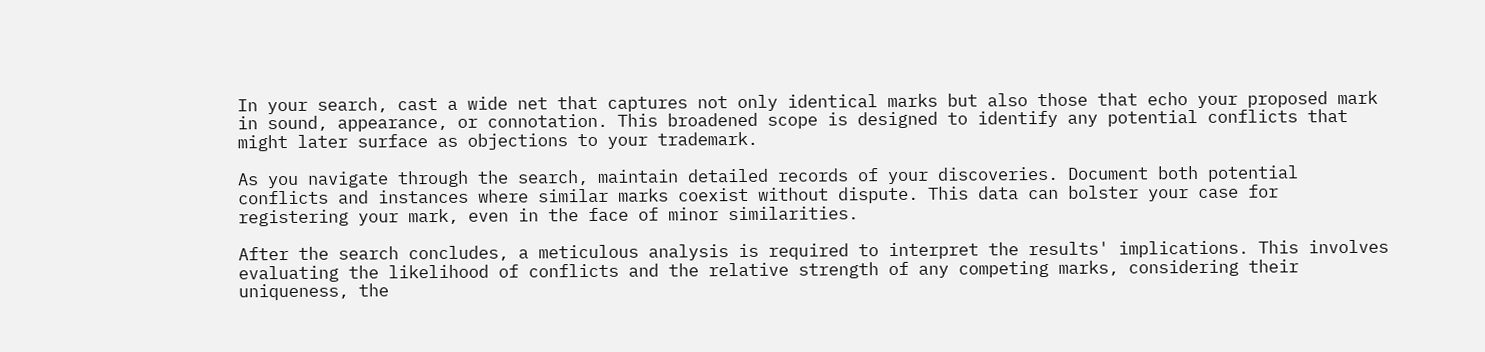In your search, cast a wide net that captures not only identical marks but also those that echo your proposed mark in sound, appearance, or connotation. This broadened scope is designed to identify any potential conflicts that might later surface as objections to your trademark.

As you navigate through the search, maintain detailed records of your discoveries. Document both potential conflicts and instances where similar marks coexist without dispute. This data can bolster your case for registering your mark, even in the face of minor similarities.

After the search concludes, a meticulous analysis is required to interpret the results' implications. This involves evaluating the likelihood of conflicts and the relative strength of any competing marks, considering their uniqueness, the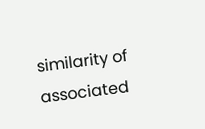similarity of associated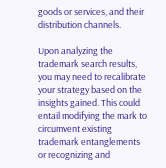goods or services, and their distribution channels.

Upon analyzing the trademark search results, you may need to recalibrate your strategy based on the insights gained. This could entail modifying the mark to circumvent existing trademark entanglements or recognizing and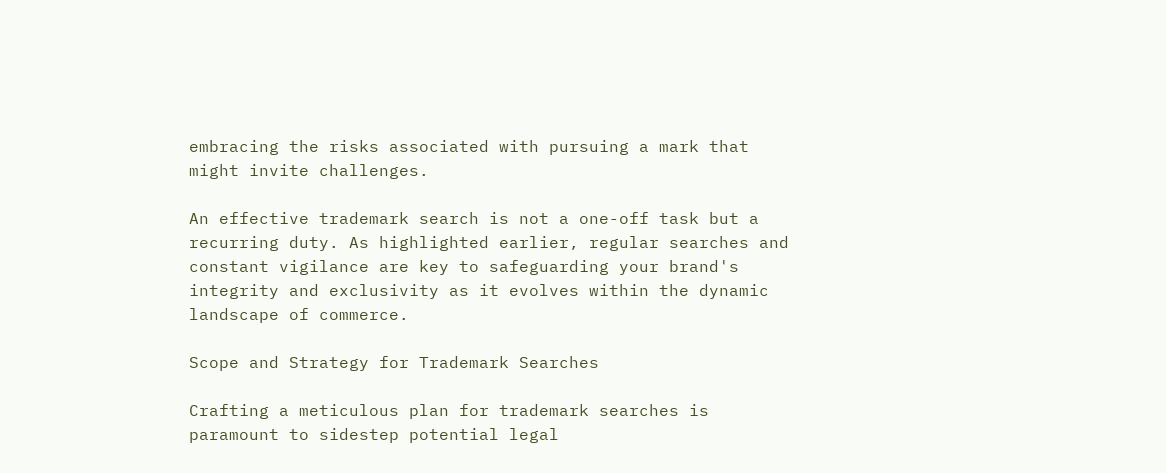embracing the risks associated with pursuing a mark that might invite challenges.

An effective trademark search is not a one-off task but a recurring duty. As highlighted earlier, regular searches and constant vigilance are key to safeguarding your brand's integrity and exclusivity as it evolves within the dynamic landscape of commerce.

Scope and Strategy for Trademark Searches

Crafting a meticulous plan for trademark searches is paramount to sidestep potential legal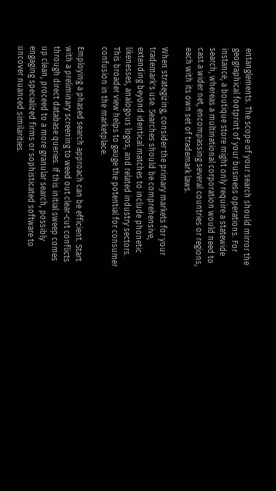entanglements. The scope of your search should mirror the geographical footprint of your business operations. For instance, a boutique store might only require a statewide search, whereas a multinational corporation would need to cast a wider net, encompassing several countries or regions, each with its own set of trademark laws.

When strategizing, consider the primary markets for your trademark's use. Searches should be comprehensive, extending beyond identical matches to include phonetic likenesses, analogous logos, and related industry sectors. This broader view helps to gauge the potential for consumer confusion in the marketplace.

Employing a phased search approach can be efficient. Start with a preliminary screening to weed out clear-cut conflicts through direct database queries. If this initial sweep comes up clean, proceed to a more granular search, possibly engaging specialized firms or sophisticated software to uncover nuanced similarities.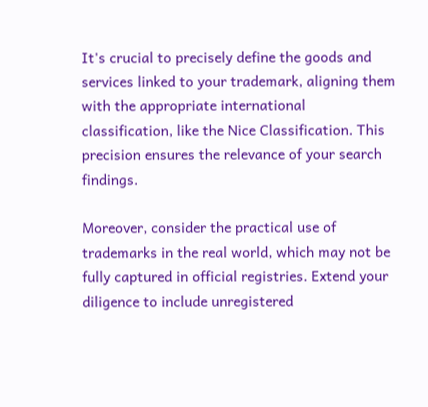It's crucial to precisely define the goods and services linked to your trademark, aligning them with the appropriate international classification, like the Nice Classification. This precision ensures the relevance of your search findings.

Moreover, consider the practical use of trademarks in the real world, which may not be fully captured in official registries. Extend your diligence to include unregistered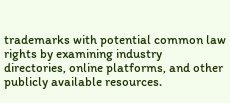trademarks with potential common law rights by examining industry directories, online platforms, and other publicly available resources.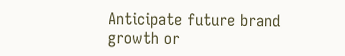Anticipate future brand growth or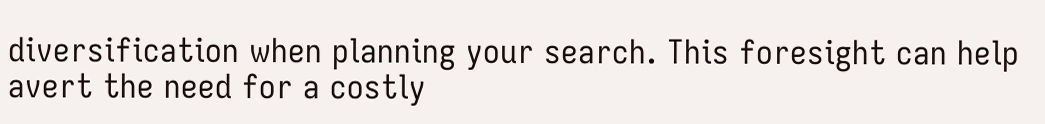diversification when planning your search. This foresight can help avert the need for a costly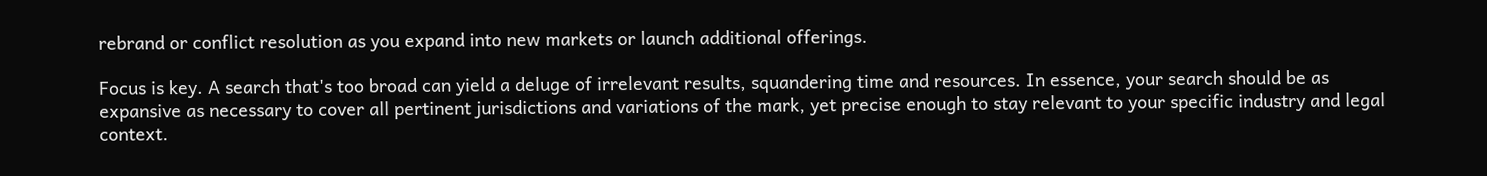rebrand or conflict resolution as you expand into new markets or launch additional offerings.

Focus is key. A search that's too broad can yield a deluge of irrelevant results, squandering time and resources. In essence, your search should be as expansive as necessary to cover all pertinent jurisdictions and variations of the mark, yet precise enough to stay relevant to your specific industry and legal context.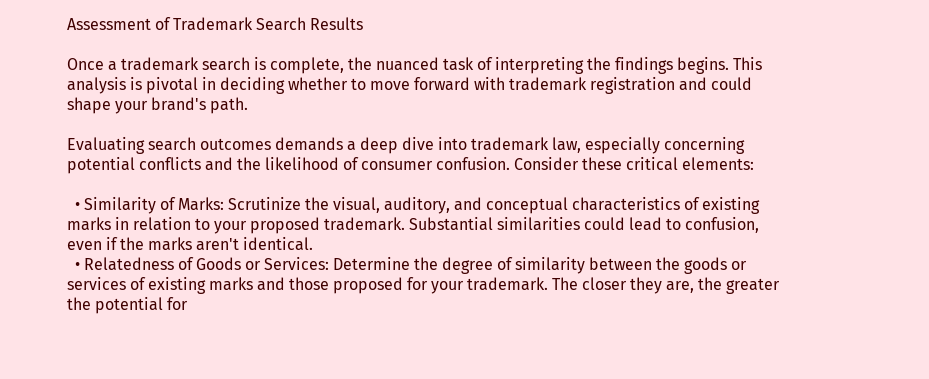Assessment of Trademark Search Results

Once a trademark search is complete, the nuanced task of interpreting the findings begins. This analysis is pivotal in deciding whether to move forward with trademark registration and could shape your brand's path.

Evaluating search outcomes demands a deep dive into trademark law, especially concerning potential conflicts and the likelihood of consumer confusion. Consider these critical elements:

  • Similarity of Marks: Scrutinize the visual, auditory, and conceptual characteristics of existing marks in relation to your proposed trademark. Substantial similarities could lead to confusion, even if the marks aren't identical.
  • Relatedness of Goods or Services: Determine the degree of similarity between the goods or services of existing marks and those proposed for your trademark. The closer they are, the greater the potential for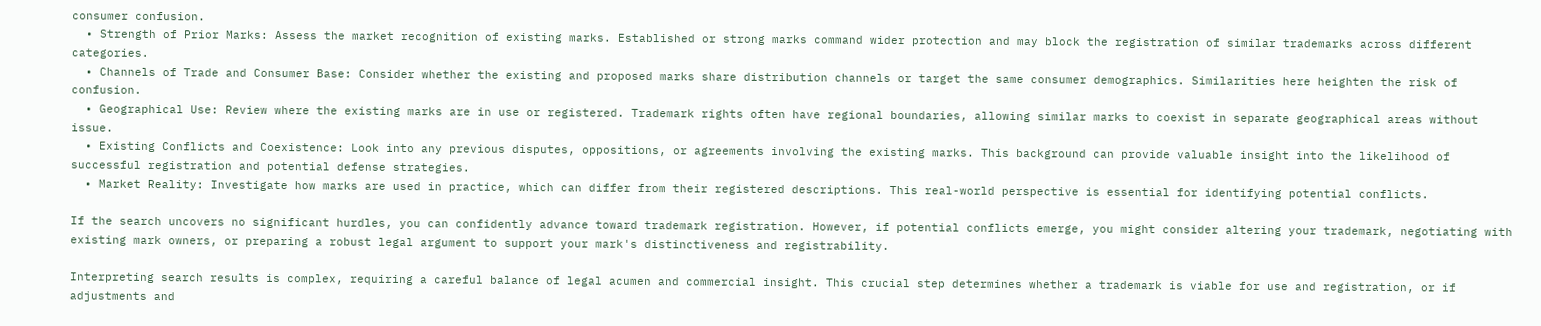consumer confusion.
  • Strength of Prior Marks: Assess the market recognition of existing marks. Established or strong marks command wider protection and may block the registration of similar trademarks across different categories.
  • Channels of Trade and Consumer Base: Consider whether the existing and proposed marks share distribution channels or target the same consumer demographics. Similarities here heighten the risk of confusion.
  • Geographical Use: Review where the existing marks are in use or registered. Trademark rights often have regional boundaries, allowing similar marks to coexist in separate geographical areas without issue.
  • Existing Conflicts and Coexistence: Look into any previous disputes, oppositions, or agreements involving the existing marks. This background can provide valuable insight into the likelihood of successful registration and potential defense strategies.
  • Market Reality: Investigate how marks are used in practice, which can differ from their registered descriptions. This real-world perspective is essential for identifying potential conflicts.

If the search uncovers no significant hurdles, you can confidently advance toward trademark registration. However, if potential conflicts emerge, you might consider altering your trademark, negotiating with existing mark owners, or preparing a robust legal argument to support your mark's distinctiveness and registrability.

Interpreting search results is complex, requiring a careful balance of legal acumen and commercial insight. This crucial step determines whether a trademark is viable for use and registration, or if adjustments and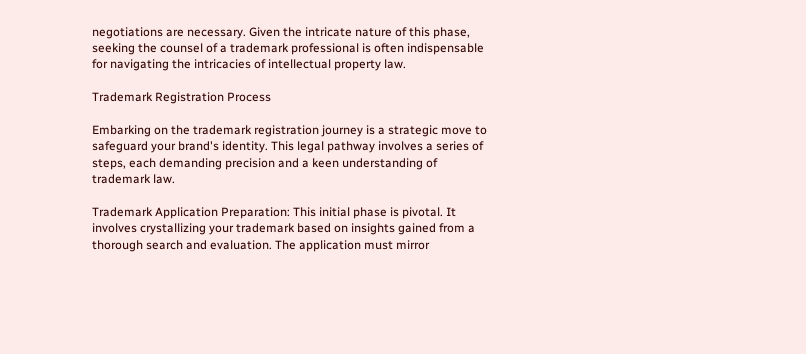negotiations are necessary. Given the intricate nature of this phase, seeking the counsel of a trademark professional is often indispensable for navigating the intricacies of intellectual property law.

Trademark Registration Process

Embarking on the trademark registration journey is a strategic move to safeguard your brand's identity. This legal pathway involves a series of steps, each demanding precision and a keen understanding of trademark law.

Trademark Application Preparation: This initial phase is pivotal. It involves crystallizing your trademark based on insights gained from a thorough search and evaluation. The application must mirror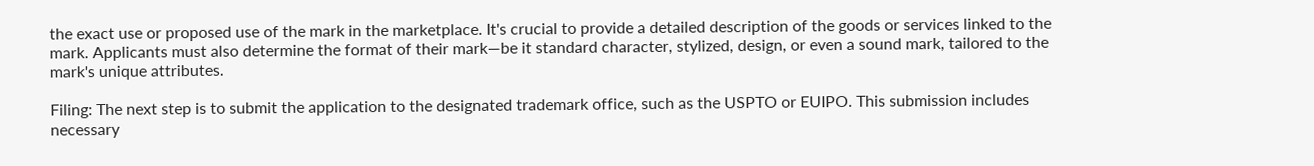the exact use or proposed use of the mark in the marketplace. It's crucial to provide a detailed description of the goods or services linked to the mark. Applicants must also determine the format of their mark—be it standard character, stylized, design, or even a sound mark, tailored to the mark's unique attributes.

Filing: The next step is to submit the application to the designated trademark office, such as the USPTO or EUIPO. This submission includes necessary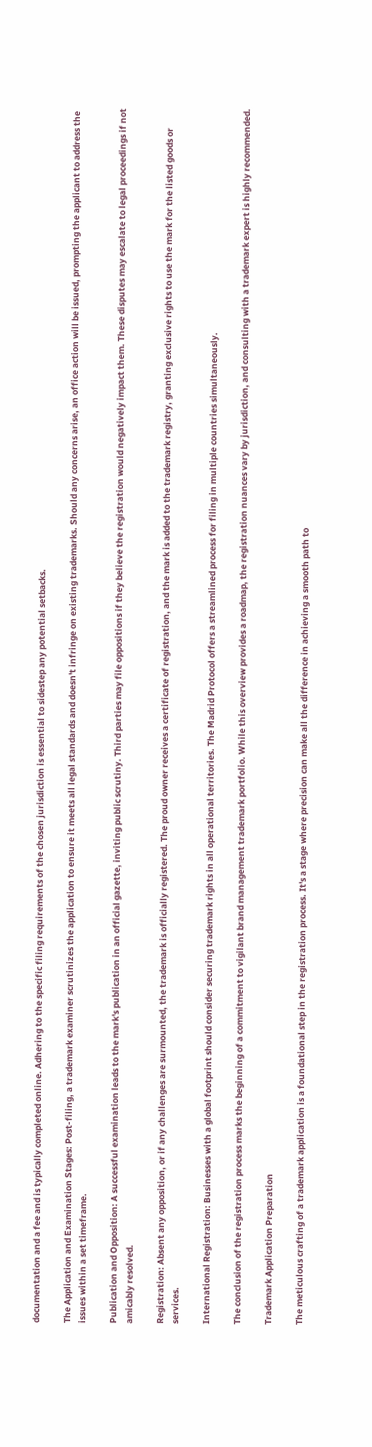documentation and a fee and is typically completed online. Adhering to the specific filing requirements of the chosen jurisdiction is essential to sidestep any potential setbacks.

The Application and Examination Stages: Post-filing, a trademark examiner scrutinizes the application to ensure it meets all legal standards and doesn't infringe on existing trademarks. Should any concerns arise, an office action will be issued, prompting the applicant to address the issues within a set timeframe.

Publication and Opposition: A successful examination leads to the mark's publication in an official gazette, inviting public scrutiny. Third parties may file oppositions if they believe the registration would negatively impact them. These disputes may escalate to legal proceedings if not amicably resolved.

Registration: Absent any opposition, or if any challenges are surmounted, the trademark is officially registered. The proud owner receives a certificate of registration, and the mark is added to the trademark registry, granting exclusive rights to use the mark for the listed goods or services.

International Registration: Businesses with a global footprint should consider securing trademark rights in all operational territories. The Madrid Protocol offers a streamlined process for filing in multiple countries simultaneously.

The conclusion of the registration process marks the beginning of a commitment to vigilant brand management trademark portfolio. While this overview provides a roadmap, the registration nuances vary by jurisdiction, and consulting with a trademark expert is highly recommended.

Trademark Application Preparation

The meticulous crafting of a trademark application is a foundational step in the registration process. It's a stage where precision can make all the difference in achieving a smooth path to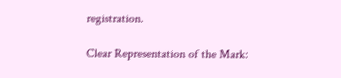registration.

Clear Representation of the Mark: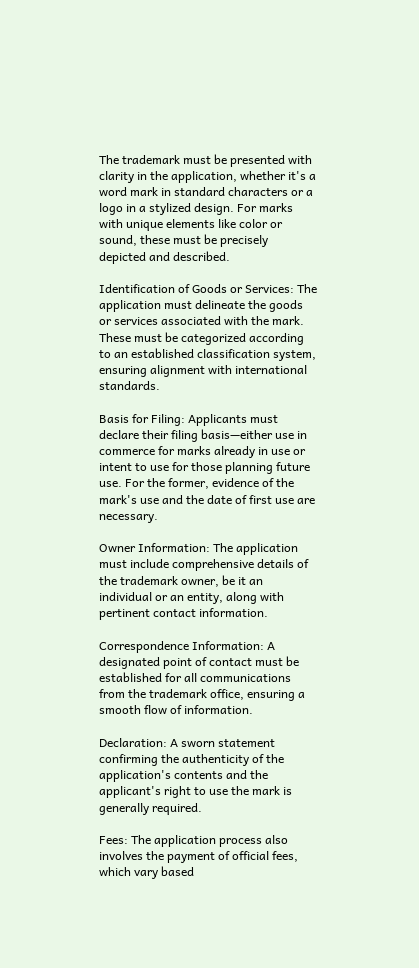The trademark must be presented with clarity in the application, whether it's a word mark in standard characters or a logo in a stylized design. For marks with unique elements like color or sound, these must be precisely depicted and described.

Identification of Goods or Services: The application must delineate the goods or services associated with the mark. These must be categorized according to an established classification system, ensuring alignment with international standards.

Basis for Filing: Applicants must declare their filing basis—either use in commerce for marks already in use or intent to use for those planning future use. For the former, evidence of the mark's use and the date of first use are necessary.

Owner Information: The application must include comprehensive details of the trademark owner, be it an individual or an entity, along with pertinent contact information.

Correspondence Information: A designated point of contact must be established for all communications from the trademark office, ensuring a smooth flow of information.

Declaration: A sworn statement confirming the authenticity of the application's contents and the applicant's right to use the mark is generally required.

Fees: The application process also involves the payment of official fees, which vary based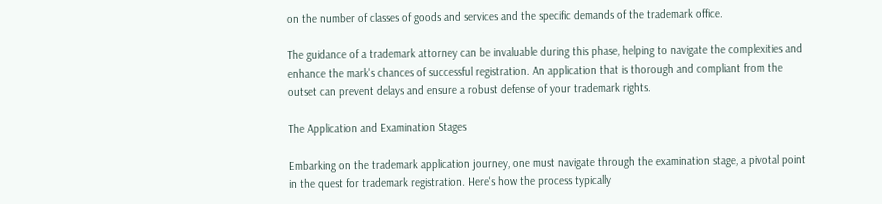on the number of classes of goods and services and the specific demands of the trademark office.

The guidance of a trademark attorney can be invaluable during this phase, helping to navigate the complexities and enhance the mark's chances of successful registration. An application that is thorough and compliant from the outset can prevent delays and ensure a robust defense of your trademark rights.

The Application and Examination Stages

Embarking on the trademark application journey, one must navigate through the examination stage, a pivotal point in the quest for trademark registration. Here's how the process typically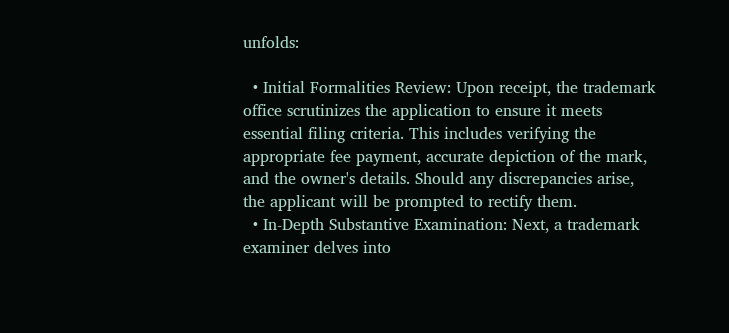unfolds:

  • Initial Formalities Review: Upon receipt, the trademark office scrutinizes the application to ensure it meets essential filing criteria. This includes verifying the appropriate fee payment, accurate depiction of the mark, and the owner's details. Should any discrepancies arise, the applicant will be prompted to rectify them.
  • In-Depth Substantive Examination: Next, a trademark examiner delves into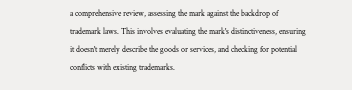a comprehensive review, assessing the mark against the backdrop of trademark laws. This involves evaluating the mark's distinctiveness, ensuring it doesn't merely describe the goods or services, and checking for potential conflicts with existing trademarks.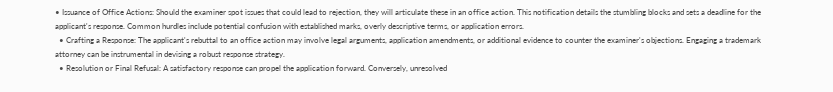• Issuance of Office Actions: Should the examiner spot issues that could lead to rejection, they will articulate these in an office action. This notification details the stumbling blocks and sets a deadline for the applicant's response. Common hurdles include potential confusion with established marks, overly descriptive terms, or application errors.
  • Crafting a Response: The applicant's rebuttal to an office action may involve legal arguments, application amendments, or additional evidence to counter the examiner's objections. Engaging a trademark attorney can be instrumental in devising a robust response strategy.
  • Resolution or Final Refusal: A satisfactory response can propel the application forward. Conversely, unresolved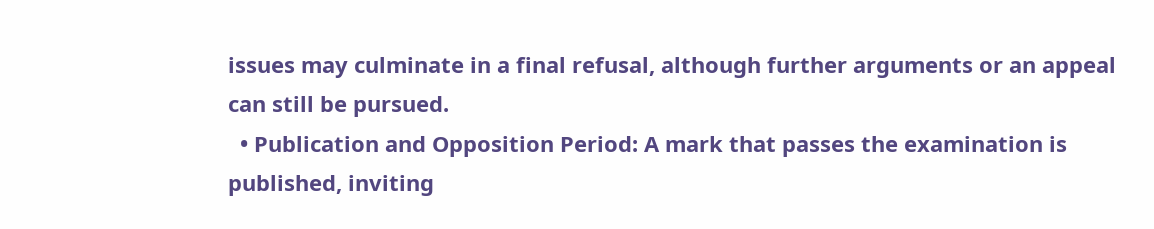issues may culminate in a final refusal, although further arguments or an appeal can still be pursued.
  • Publication and Opposition Period: A mark that passes the examination is published, inviting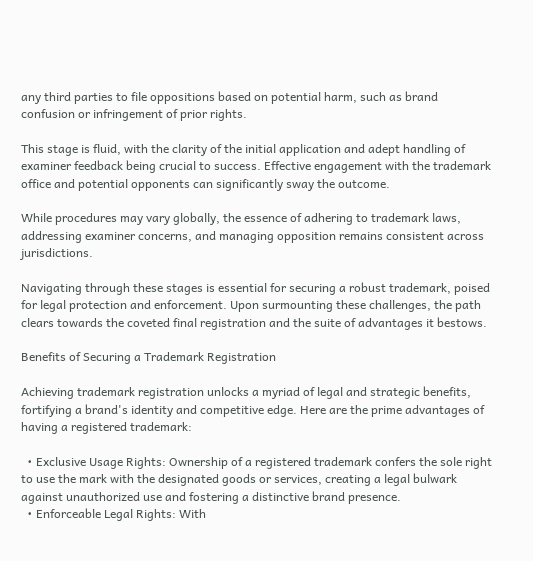any third parties to file oppositions based on potential harm, such as brand confusion or infringement of prior rights.

This stage is fluid, with the clarity of the initial application and adept handling of examiner feedback being crucial to success. Effective engagement with the trademark office and potential opponents can significantly sway the outcome.

While procedures may vary globally, the essence of adhering to trademark laws, addressing examiner concerns, and managing opposition remains consistent across jurisdictions.

Navigating through these stages is essential for securing a robust trademark, poised for legal protection and enforcement. Upon surmounting these challenges, the path clears towards the coveted final registration and the suite of advantages it bestows.

Benefits of Securing a Trademark Registration

Achieving trademark registration unlocks a myriad of legal and strategic benefits, fortifying a brand's identity and competitive edge. Here are the prime advantages of having a registered trademark:

  • Exclusive Usage Rights: Ownership of a registered trademark confers the sole right to use the mark with the designated goods or services, creating a legal bulwark against unauthorized use and fostering a distinctive brand presence.
  • Enforceable Legal Rights: With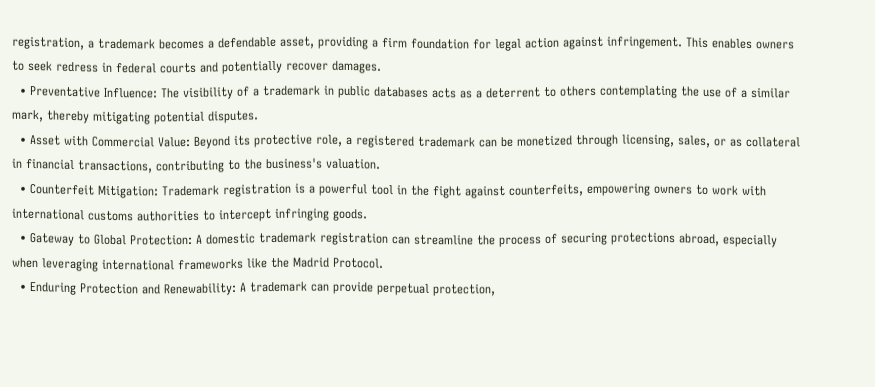registration, a trademark becomes a defendable asset, providing a firm foundation for legal action against infringement. This enables owners to seek redress in federal courts and potentially recover damages.
  • Preventative Influence: The visibility of a trademark in public databases acts as a deterrent to others contemplating the use of a similar mark, thereby mitigating potential disputes.
  • Asset with Commercial Value: Beyond its protective role, a registered trademark can be monetized through licensing, sales, or as collateral in financial transactions, contributing to the business's valuation.
  • Counterfeit Mitigation: Trademark registration is a powerful tool in the fight against counterfeits, empowering owners to work with international customs authorities to intercept infringing goods.
  • Gateway to Global Protection: A domestic trademark registration can streamline the process of securing protections abroad, especially when leveraging international frameworks like the Madrid Protocol.
  • Enduring Protection and Renewability: A trademark can provide perpetual protection,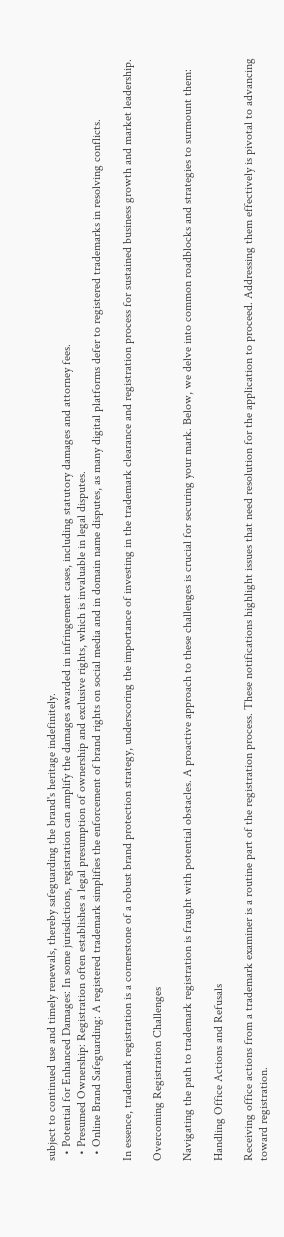subject to continued use and timely renewals, thereby safeguarding the brand's heritage indefinitely.
  • Potential for Enhanced Damages: In some jurisdictions, registration can amplify the damages awarded in infringement cases, including statutory damages and attorney fees.
  • Presumed Ownership: Registration often establishes a legal presumption of ownership and exclusive rights, which is invaluable in legal disputes.
  • Online Brand Safeguarding: A registered trademark simplifies the enforcement of brand rights on social media and in domain name disputes, as many digital platforms defer to registered trademarks in resolving conflicts.

In essence, trademark registration is a cornerstone of a robust brand protection strategy, underscoring the importance of investing in the trademark clearance and registration process for sustained business growth and market leadership.

Overcoming Registration Challenges

Navigating the path to trademark registration is fraught with potential obstacles. A proactive approach to these challenges is crucial for securing your mark. Below, we delve into common roadblocks and strategies to surmount them:

Handling Office Actions and Refusals

Receiving office actions from a trademark examiner is a routine part of the registration process. These notifications highlight issues that need resolution for the application to proceed. Addressing them effectively is pivotal to advancing toward registration.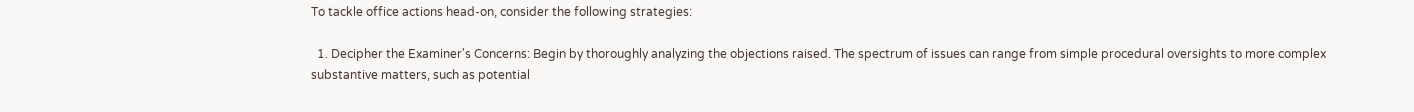To tackle office actions head-on, consider the following strategies:

  1. Decipher the Examiner's Concerns: Begin by thoroughly analyzing the objections raised. The spectrum of issues can range from simple procedural oversights to more complex substantive matters, such as potential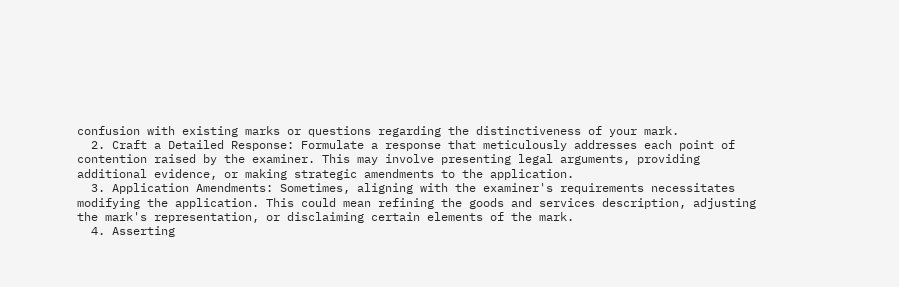confusion with existing marks or questions regarding the distinctiveness of your mark.
  2. Craft a Detailed Response: Formulate a response that meticulously addresses each point of contention raised by the examiner. This may involve presenting legal arguments, providing additional evidence, or making strategic amendments to the application.
  3. Application Amendments: Sometimes, aligning with the examiner's requirements necessitates modifying the application. This could mean refining the goods and services description, adjusting the mark's representation, or disclaiming certain elements of the mark.
  4. Asserting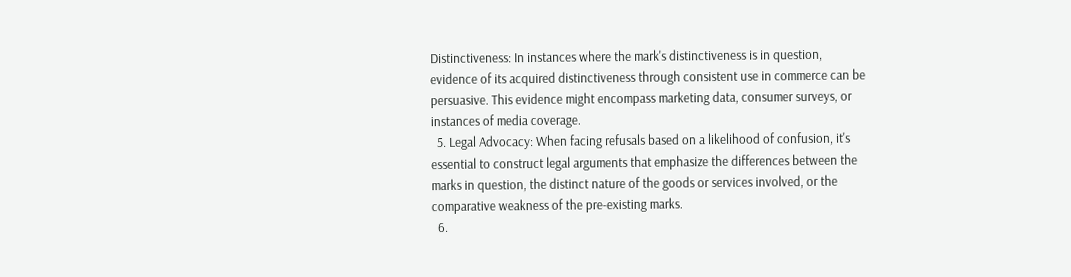Distinctiveness: In instances where the mark's distinctiveness is in question, evidence of its acquired distinctiveness through consistent use in commerce can be persuasive. This evidence might encompass marketing data, consumer surveys, or instances of media coverage.
  5. Legal Advocacy: When facing refusals based on a likelihood of confusion, it's essential to construct legal arguments that emphasize the differences between the marks in question, the distinct nature of the goods or services involved, or the comparative weakness of the pre-existing marks.
  6.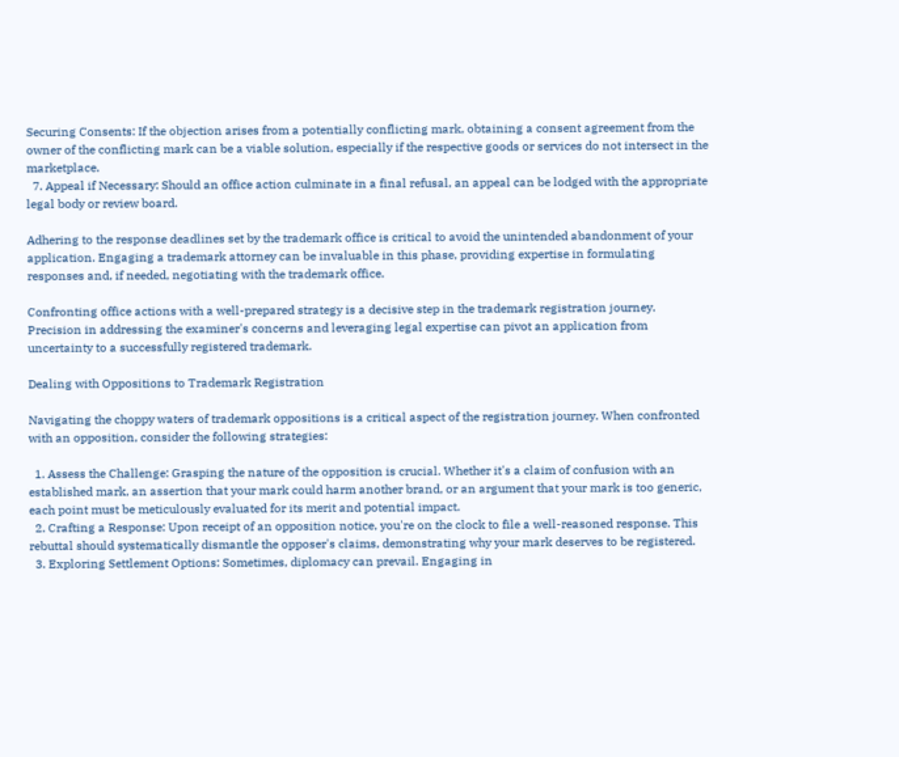Securing Consents: If the objection arises from a potentially conflicting mark, obtaining a consent agreement from the owner of the conflicting mark can be a viable solution, especially if the respective goods or services do not intersect in the marketplace.
  7. Appeal if Necessary: Should an office action culminate in a final refusal, an appeal can be lodged with the appropriate legal body or review board.

Adhering to the response deadlines set by the trademark office is critical to avoid the unintended abandonment of your application. Engaging a trademark attorney can be invaluable in this phase, providing expertise in formulating responses and, if needed, negotiating with the trademark office.

Confronting office actions with a well-prepared strategy is a decisive step in the trademark registration journey. Precision in addressing the examiner's concerns and leveraging legal expertise can pivot an application from uncertainty to a successfully registered trademark.

Dealing with Oppositions to Trademark Registration

Navigating the choppy waters of trademark oppositions is a critical aspect of the registration journey. When confronted with an opposition, consider the following strategies:

  1. Assess the Challenge: Grasping the nature of the opposition is crucial. Whether it's a claim of confusion with an established mark, an assertion that your mark could harm another brand, or an argument that your mark is too generic, each point must be meticulously evaluated for its merit and potential impact.
  2. Crafting a Response: Upon receipt of an opposition notice, you're on the clock to file a well-reasoned response. This rebuttal should systematically dismantle the opposer's claims, demonstrating why your mark deserves to be registered.
  3. Exploring Settlement Options: Sometimes, diplomacy can prevail. Engaging in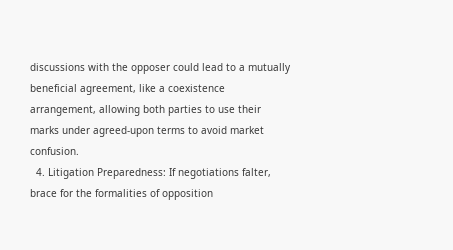discussions with the opposer could lead to a mutually beneficial agreement, like a coexistence arrangement, allowing both parties to use their marks under agreed-upon terms to avoid market confusion.
  4. Litigation Preparedness: If negotiations falter, brace for the formalities of opposition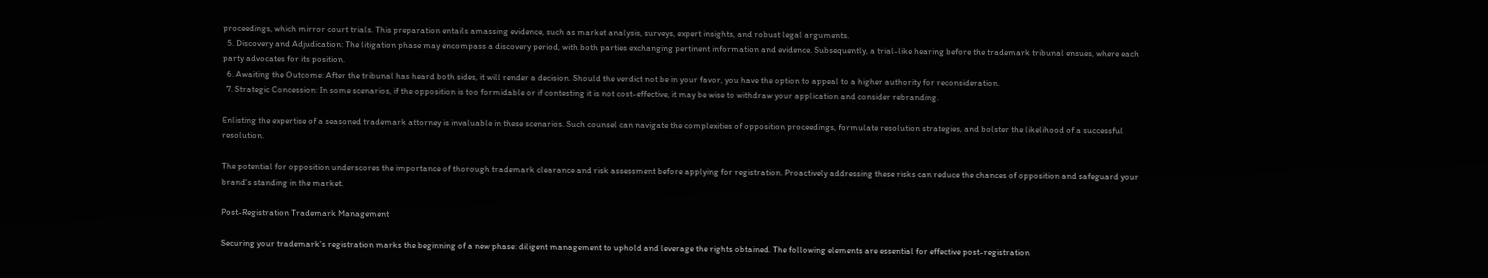proceedings, which mirror court trials. This preparation entails amassing evidence, such as market analysis, surveys, expert insights, and robust legal arguments.
  5. Discovery and Adjudication: The litigation phase may encompass a discovery period, with both parties exchanging pertinent information and evidence. Subsequently, a trial-like hearing before the trademark tribunal ensues, where each party advocates for its position.
  6. Awaiting the Outcome: After the tribunal has heard both sides, it will render a decision. Should the verdict not be in your favor, you have the option to appeal to a higher authority for reconsideration.
  7. Strategic Concession: In some scenarios, if the opposition is too formidable or if contesting it is not cost-effective, it may be wise to withdraw your application and consider rebranding.

Enlisting the expertise of a seasoned trademark attorney is invaluable in these scenarios. Such counsel can navigate the complexities of opposition proceedings, formulate resolution strategies, and bolster the likelihood of a successful resolution.

The potential for opposition underscores the importance of thorough trademark clearance and risk assessment before applying for registration. Proactively addressing these risks can reduce the chances of opposition and safeguard your brand's standing in the market.

Post-Registration Trademark Management

Securing your trademark's registration marks the beginning of a new phase: diligent management to uphold and leverage the rights obtained. The following elements are essential for effective post-registration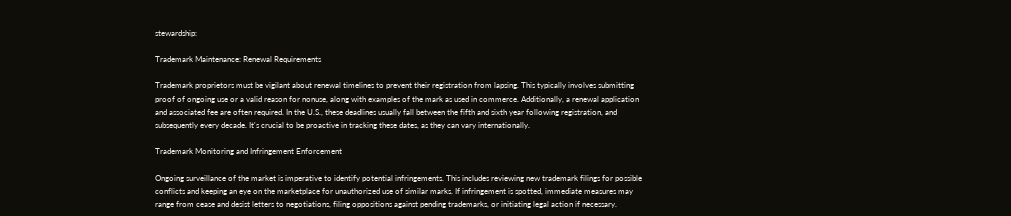stewardship:

Trademark Maintenance: Renewal Requirements

Trademark proprietors must be vigilant about renewal timelines to prevent their registration from lapsing. This typically involves submitting proof of ongoing use or a valid reason for nonuse, along with examples of the mark as used in commerce. Additionally, a renewal application and associated fee are often required. In the U.S., these deadlines usually fall between the fifth and sixth year following registration, and subsequently every decade. It's crucial to be proactive in tracking these dates, as they can vary internationally.

Trademark Monitoring and Infringement Enforcement

Ongoing surveillance of the market is imperative to identify potential infringements. This includes reviewing new trademark filings for possible conflicts and keeping an eye on the marketplace for unauthorized use of similar marks. If infringement is spotted, immediate measures may range from cease and desist letters to negotiations, filing oppositions against pending trademarks, or initiating legal action if necessary.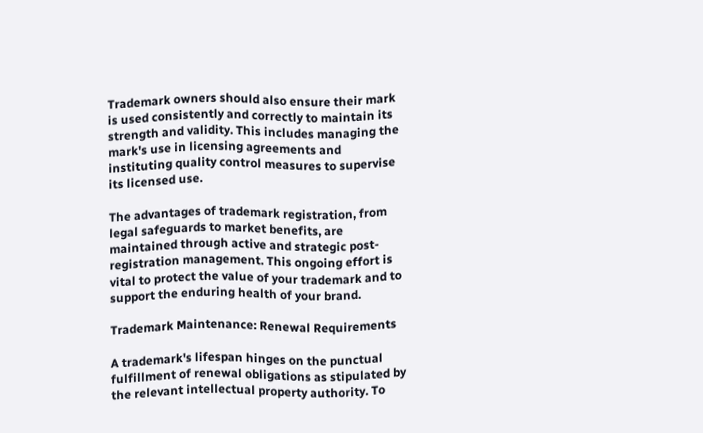Trademark owners should also ensure their mark is used consistently and correctly to maintain its strength and validity. This includes managing the mark's use in licensing agreements and instituting quality control measures to supervise its licensed use.

The advantages of trademark registration, from legal safeguards to market benefits, are maintained through active and strategic post-registration management. This ongoing effort is vital to protect the value of your trademark and to support the enduring health of your brand.

Trademark Maintenance: Renewal Requirements

A trademark's lifespan hinges on the punctual fulfillment of renewal obligations as stipulated by the relevant intellectual property authority. To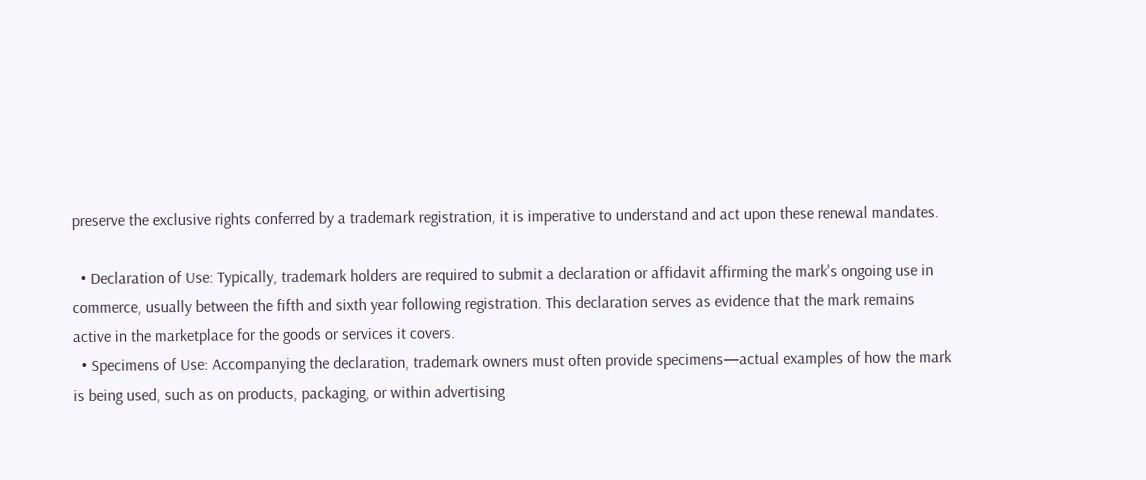preserve the exclusive rights conferred by a trademark registration, it is imperative to understand and act upon these renewal mandates.

  • Declaration of Use: Typically, trademark holders are required to submit a declaration or affidavit affirming the mark's ongoing use in commerce, usually between the fifth and sixth year following registration. This declaration serves as evidence that the mark remains active in the marketplace for the goods or services it covers.
  • Specimens of Use: Accompanying the declaration, trademark owners must often provide specimens—actual examples of how the mark is being used, such as on products, packaging, or within advertising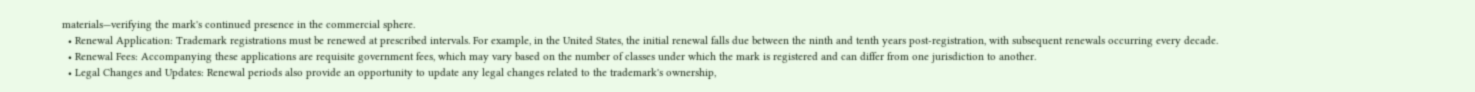materials—verifying the mark's continued presence in the commercial sphere.
  • Renewal Application: Trademark registrations must be renewed at prescribed intervals. For example, in the United States, the initial renewal falls due between the ninth and tenth years post-registration, with subsequent renewals occurring every decade.
  • Renewal Fees: Accompanying these applications are requisite government fees, which may vary based on the number of classes under which the mark is registered and can differ from one jurisdiction to another.
  • Legal Changes and Updates: Renewal periods also provide an opportunity to update any legal changes related to the trademark's ownership,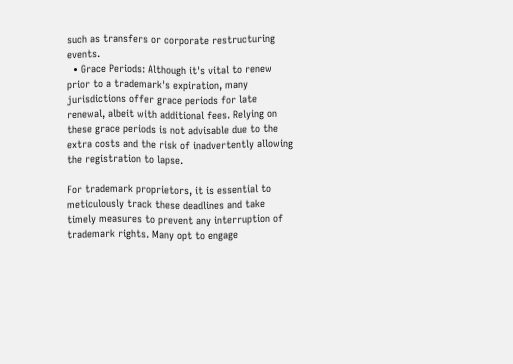such as transfers or corporate restructuring events.
  • Grace Periods: Although it's vital to renew prior to a trademark's expiration, many jurisdictions offer grace periods for late renewal, albeit with additional fees. Relying on these grace periods is not advisable due to the extra costs and the risk of inadvertently allowing the registration to lapse.

For trademark proprietors, it is essential to meticulously track these deadlines and take timely measures to prevent any interruption of trademark rights. Many opt to engage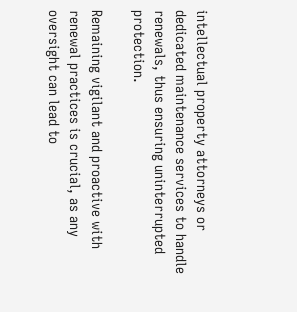intellectual property attorneys or dedicated maintenance services to handle renewals, thus ensuring uninterrupted protection.

Remaining vigilant and proactive with renewal practices is crucial, as any oversight can lead to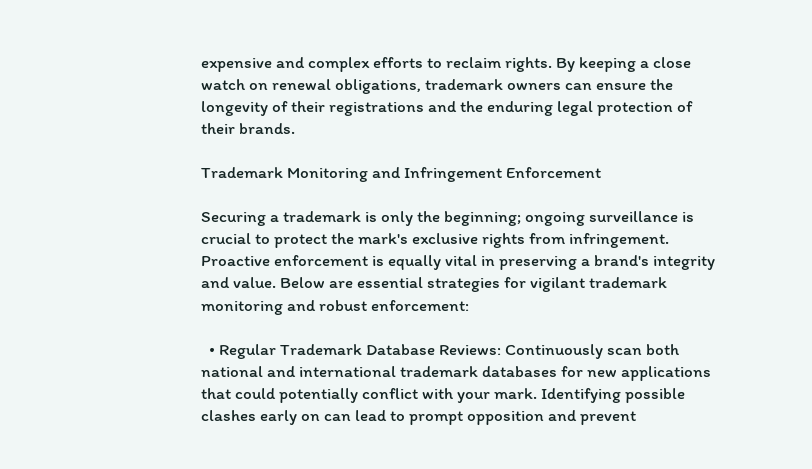expensive and complex efforts to reclaim rights. By keeping a close watch on renewal obligations, trademark owners can ensure the longevity of their registrations and the enduring legal protection of their brands.

Trademark Monitoring and Infringement Enforcement

Securing a trademark is only the beginning; ongoing surveillance is crucial to protect the mark's exclusive rights from infringement. Proactive enforcement is equally vital in preserving a brand's integrity and value. Below are essential strategies for vigilant trademark monitoring and robust enforcement:

  • Regular Trademark Database Reviews: Continuously scan both national and international trademark databases for new applications that could potentially conflict with your mark. Identifying possible clashes early on can lead to prompt opposition and prevent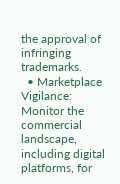the approval of infringing trademarks.
  • Marketplace Vigilance: Monitor the commercial landscape, including digital platforms, for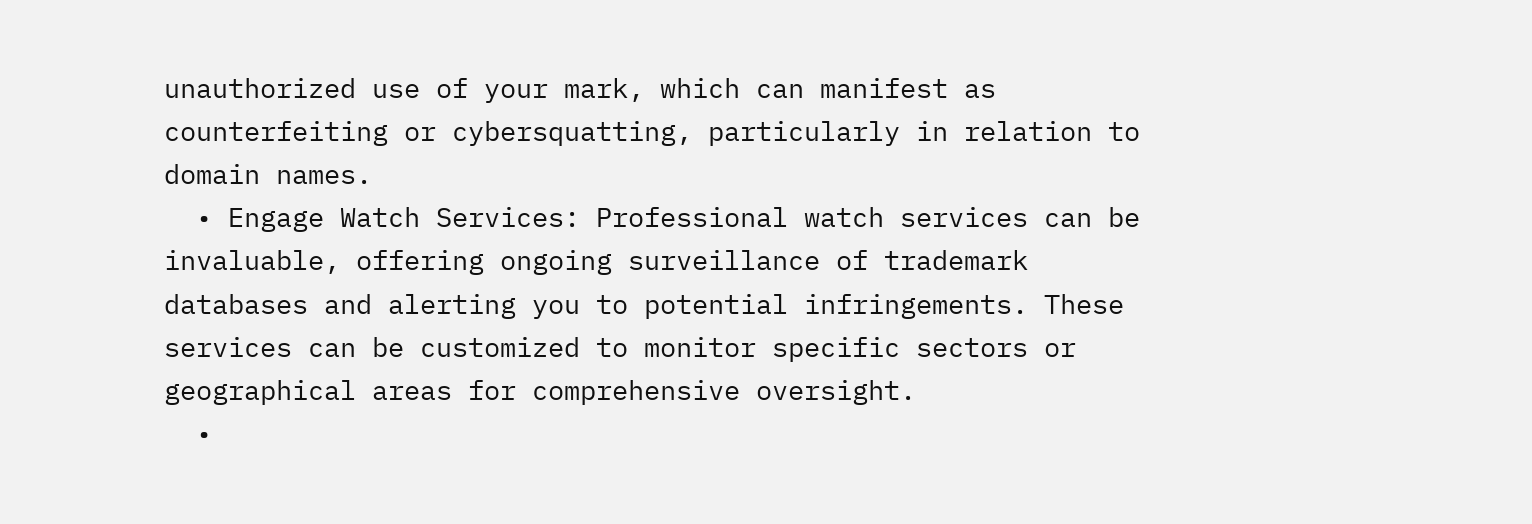unauthorized use of your mark, which can manifest as counterfeiting or cybersquatting, particularly in relation to domain names.
  • Engage Watch Services: Professional watch services can be invaluable, offering ongoing surveillance of trademark databases and alerting you to potential infringements. These services can be customized to monitor specific sectors or geographical areas for comprehensive oversight.
  •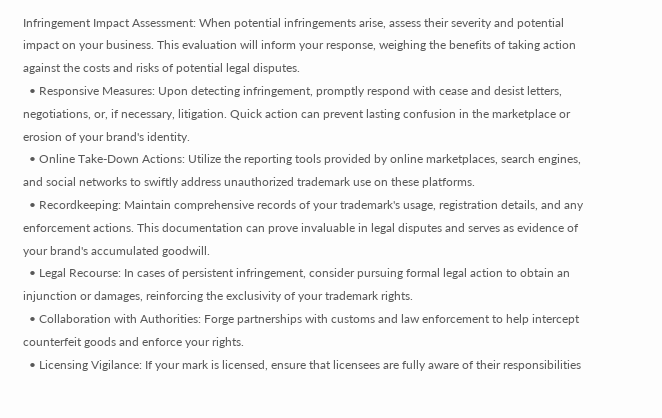Infringement Impact Assessment: When potential infringements arise, assess their severity and potential impact on your business. This evaluation will inform your response, weighing the benefits of taking action against the costs and risks of potential legal disputes.
  • Responsive Measures: Upon detecting infringement, promptly respond with cease and desist letters, negotiations, or, if necessary, litigation. Quick action can prevent lasting confusion in the marketplace or erosion of your brand's identity.
  • Online Take-Down Actions: Utilize the reporting tools provided by online marketplaces, search engines, and social networks to swiftly address unauthorized trademark use on these platforms.
  • Recordkeeping: Maintain comprehensive records of your trademark's usage, registration details, and any enforcement actions. This documentation can prove invaluable in legal disputes and serves as evidence of your brand's accumulated goodwill.
  • Legal Recourse: In cases of persistent infringement, consider pursuing formal legal action to obtain an injunction or damages, reinforcing the exclusivity of your trademark rights.
  • Collaboration with Authorities: Forge partnerships with customs and law enforcement to help intercept counterfeit goods and enforce your rights.
  • Licensing Vigilance: If your mark is licensed, ensure that licensees are fully aware of their responsibilities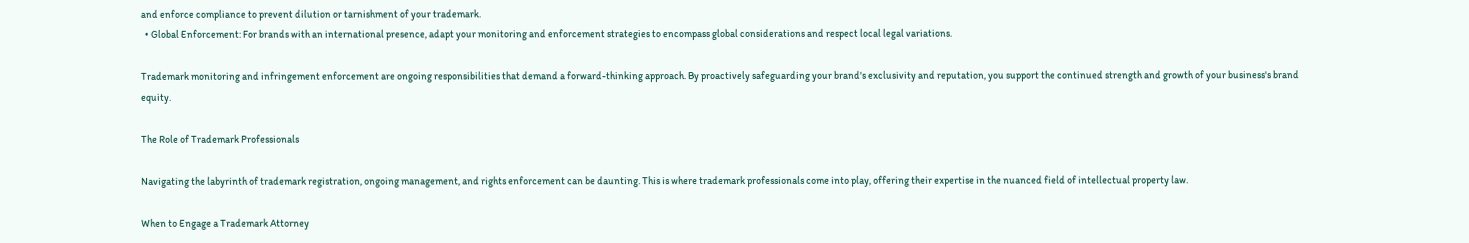and enforce compliance to prevent dilution or tarnishment of your trademark.
  • Global Enforcement: For brands with an international presence, adapt your monitoring and enforcement strategies to encompass global considerations and respect local legal variations.

Trademark monitoring and infringement enforcement are ongoing responsibilities that demand a forward-thinking approach. By proactively safeguarding your brand's exclusivity and reputation, you support the continued strength and growth of your business's brand equity.

The Role of Trademark Professionals

Navigating the labyrinth of trademark registration, ongoing management, and rights enforcement can be daunting. This is where trademark professionals come into play, offering their expertise in the nuanced field of intellectual property law.

When to Engage a Trademark Attorney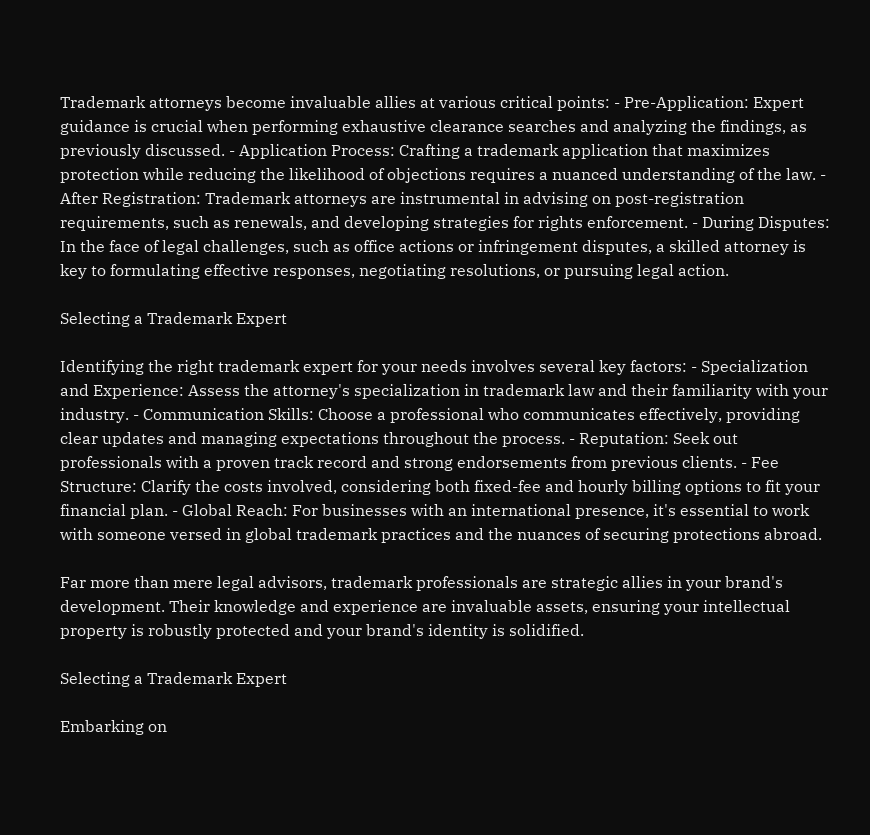Trademark attorneys become invaluable allies at various critical points: - Pre-Application: Expert guidance is crucial when performing exhaustive clearance searches and analyzing the findings, as previously discussed. - Application Process: Crafting a trademark application that maximizes protection while reducing the likelihood of objections requires a nuanced understanding of the law. - After Registration: Trademark attorneys are instrumental in advising on post-registration requirements, such as renewals, and developing strategies for rights enforcement. - During Disputes: In the face of legal challenges, such as office actions or infringement disputes, a skilled attorney is key to formulating effective responses, negotiating resolutions, or pursuing legal action.

Selecting a Trademark Expert

Identifying the right trademark expert for your needs involves several key factors: - Specialization and Experience: Assess the attorney's specialization in trademark law and their familiarity with your industry. - Communication Skills: Choose a professional who communicates effectively, providing clear updates and managing expectations throughout the process. - Reputation: Seek out professionals with a proven track record and strong endorsements from previous clients. - Fee Structure: Clarify the costs involved, considering both fixed-fee and hourly billing options to fit your financial plan. - Global Reach: For businesses with an international presence, it's essential to work with someone versed in global trademark practices and the nuances of securing protections abroad.

Far more than mere legal advisors, trademark professionals are strategic allies in your brand's development. Their knowledge and experience are invaluable assets, ensuring your intellectual property is robustly protected and your brand's identity is solidified.

Selecting a Trademark Expert

Embarking on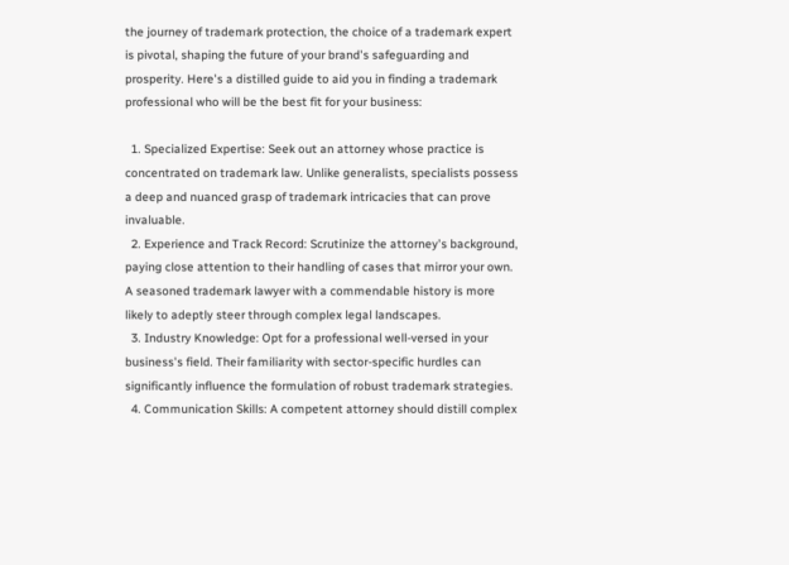the journey of trademark protection, the choice of a trademark expert is pivotal, shaping the future of your brand's safeguarding and prosperity. Here's a distilled guide to aid you in finding a trademark professional who will be the best fit for your business:

  1. Specialized Expertise: Seek out an attorney whose practice is concentrated on trademark law. Unlike generalists, specialists possess a deep and nuanced grasp of trademark intricacies that can prove invaluable.
  2. Experience and Track Record: Scrutinize the attorney's background, paying close attention to their handling of cases that mirror your own. A seasoned trademark lawyer with a commendable history is more likely to adeptly steer through complex legal landscapes.
  3. Industry Knowledge: Opt for a professional well-versed in your business's field. Their familiarity with sector-specific hurdles can significantly influence the formulation of robust trademark strategies.
  4. Communication Skills: A competent attorney should distill complex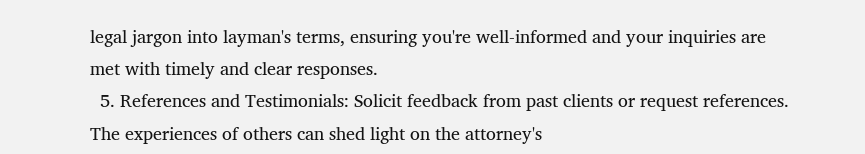legal jargon into layman's terms, ensuring you're well-informed and your inquiries are met with timely and clear responses.
  5. References and Testimonials: Solicit feedback from past clients or request references. The experiences of others can shed light on the attorney's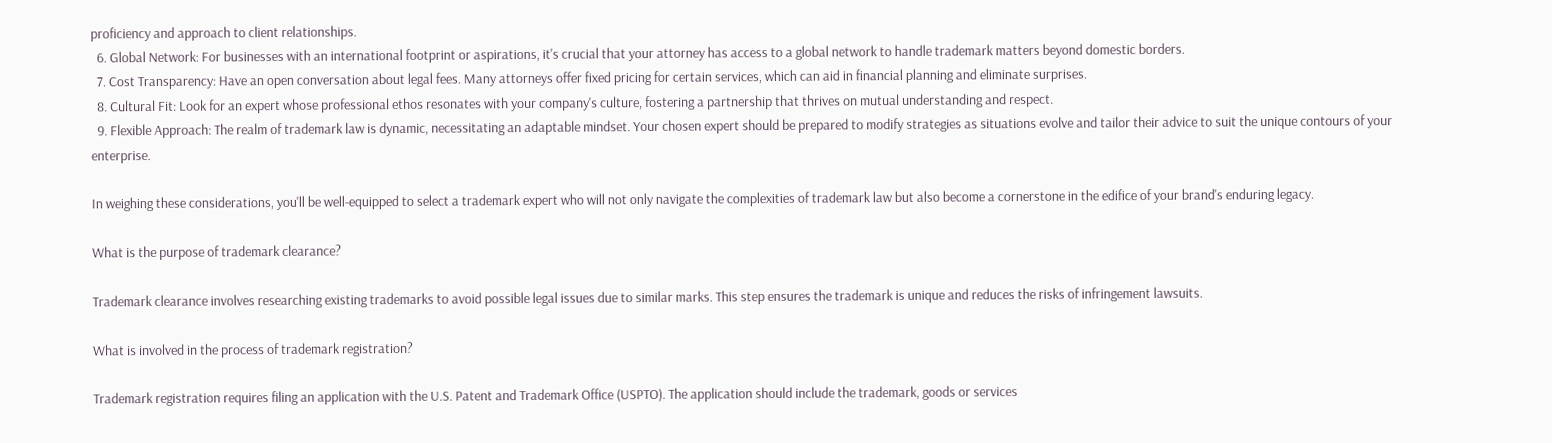proficiency and approach to client relationships.
  6. Global Network: For businesses with an international footprint or aspirations, it's crucial that your attorney has access to a global network to handle trademark matters beyond domestic borders.
  7. Cost Transparency: Have an open conversation about legal fees. Many attorneys offer fixed pricing for certain services, which can aid in financial planning and eliminate surprises.
  8. Cultural Fit: Look for an expert whose professional ethos resonates with your company's culture, fostering a partnership that thrives on mutual understanding and respect.
  9. Flexible Approach: The realm of trademark law is dynamic, necessitating an adaptable mindset. Your chosen expert should be prepared to modify strategies as situations evolve and tailor their advice to suit the unique contours of your enterprise.

In weighing these considerations, you'll be well-equipped to select a trademark expert who will not only navigate the complexities of trademark law but also become a cornerstone in the edifice of your brand's enduring legacy.

What is the purpose of trademark clearance?

Trademark clearance involves researching existing trademarks to avoid possible legal issues due to similar marks. This step ensures the trademark is unique and reduces the risks of infringement lawsuits.

What is involved in the process of trademark registration?

Trademark registration requires filing an application with the U.S. Patent and Trademark Office (USPTO). The application should include the trademark, goods or services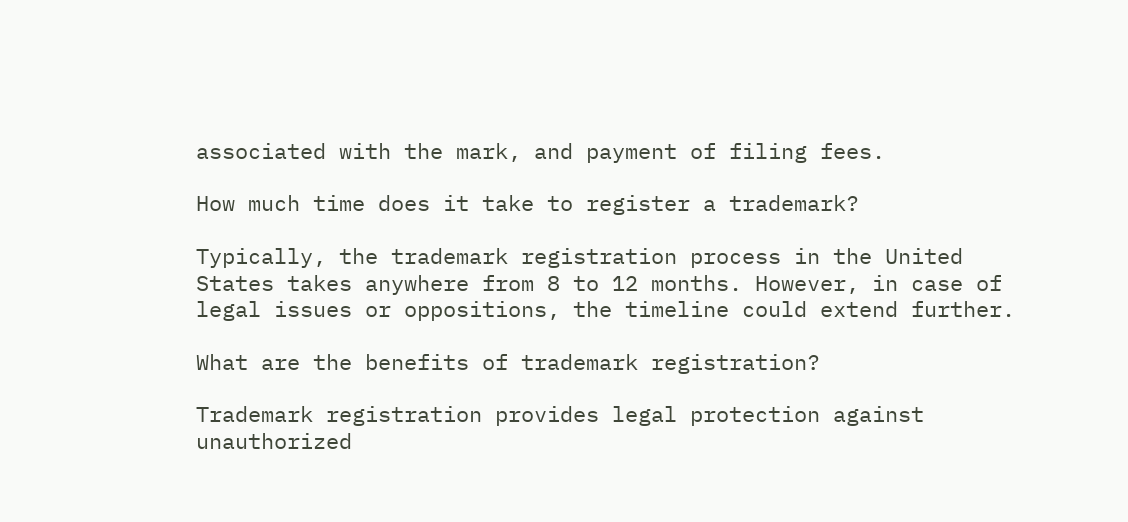associated with the mark, and payment of filing fees.

How much time does it take to register a trademark?

Typically, the trademark registration process in the United States takes anywhere from 8 to 12 months. However, in case of legal issues or oppositions, the timeline could extend further.

What are the benefits of trademark registration?

Trademark registration provides legal protection against unauthorized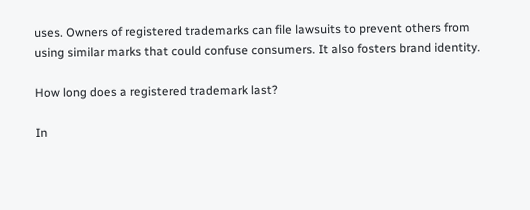uses. Owners of registered trademarks can file lawsuits to prevent others from using similar marks that could confuse consumers. It also fosters brand identity.

How long does a registered trademark last?

In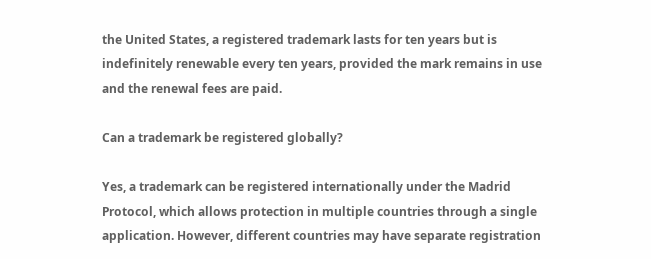the United States, a registered trademark lasts for ten years but is indefinitely renewable every ten years, provided the mark remains in use and the renewal fees are paid.

Can a trademark be registered globally?

Yes, a trademark can be registered internationally under the Madrid Protocol, which allows protection in multiple countries through a single application. However, different countries may have separate registration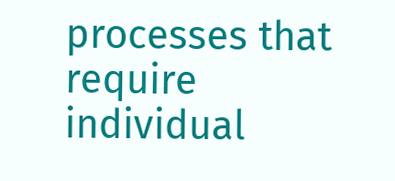processes that require individual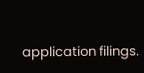application filings.